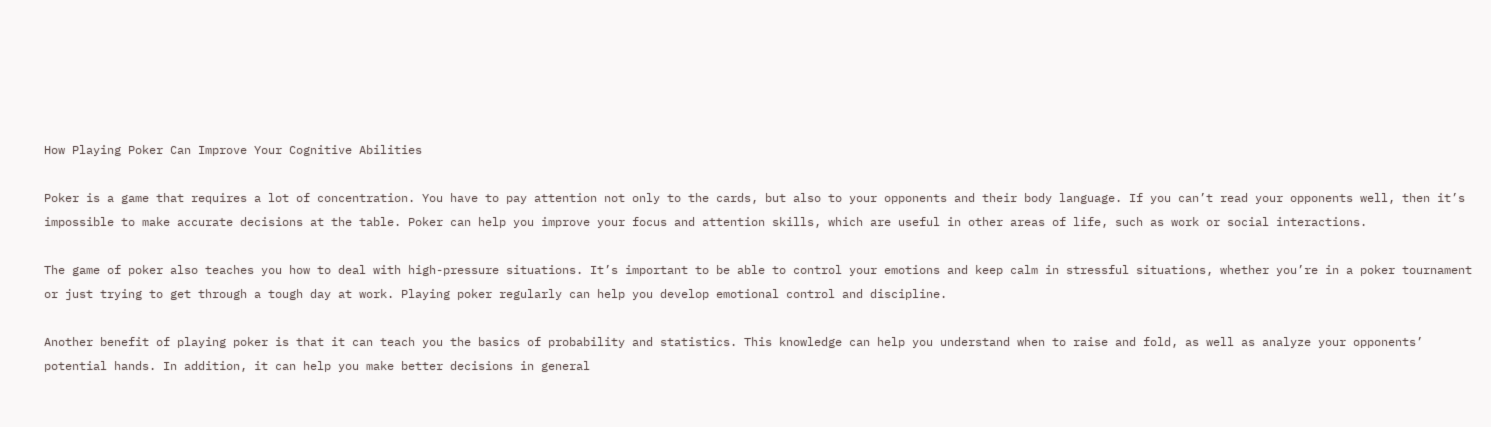How Playing Poker Can Improve Your Cognitive Abilities

Poker is a game that requires a lot of concentration. You have to pay attention not only to the cards, but also to your opponents and their body language. If you can’t read your opponents well, then it’s impossible to make accurate decisions at the table. Poker can help you improve your focus and attention skills, which are useful in other areas of life, such as work or social interactions.

The game of poker also teaches you how to deal with high-pressure situations. It’s important to be able to control your emotions and keep calm in stressful situations, whether you’re in a poker tournament or just trying to get through a tough day at work. Playing poker regularly can help you develop emotional control and discipline.

Another benefit of playing poker is that it can teach you the basics of probability and statistics. This knowledge can help you understand when to raise and fold, as well as analyze your opponents’ potential hands. In addition, it can help you make better decisions in general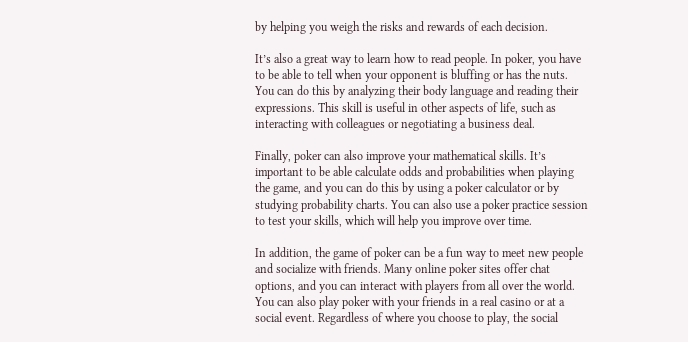by helping you weigh the risks and rewards of each decision.

It’s also a great way to learn how to read people. In poker, you have to be able to tell when your opponent is bluffing or has the nuts. You can do this by analyzing their body language and reading their expressions. This skill is useful in other aspects of life, such as interacting with colleagues or negotiating a business deal.

Finally, poker can also improve your mathematical skills. It’s important to be able calculate odds and probabilities when playing the game, and you can do this by using a poker calculator or by studying probability charts. You can also use a poker practice session to test your skills, which will help you improve over time.

In addition, the game of poker can be a fun way to meet new people and socialize with friends. Many online poker sites offer chat options, and you can interact with players from all over the world. You can also play poker with your friends in a real casino or at a social event. Regardless of where you choose to play, the social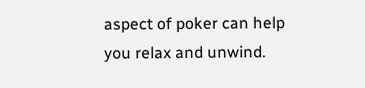aspect of poker can help you relax and unwind.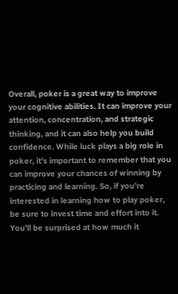Overall, poker is a great way to improve your cognitive abilities. It can improve your attention, concentration, and strategic thinking, and it can also help you build confidence. While luck plays a big role in poker, it’s important to remember that you can improve your chances of winning by practicing and learning. So, if you’re interested in learning how to play poker, be sure to invest time and effort into it. You’ll be surprised at how much it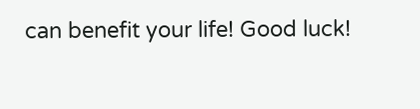can benefit your life! Good luck!